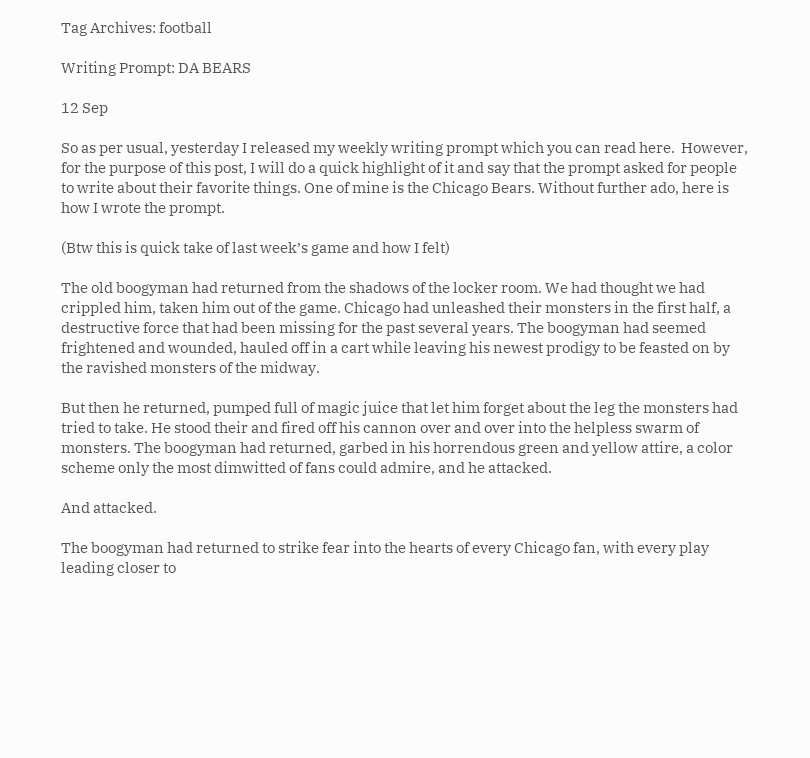Tag Archives: football

Writing Prompt: DA BEARS

12 Sep

So as per usual, yesterday I released my weekly writing prompt which you can read here.  However, for the purpose of this post, I will do a quick highlight of it and say that the prompt asked for people to write about their favorite things. One of mine is the Chicago Bears. Without further ado, here is how I wrote the prompt.

(Btw this is quick take of last week’s game and how I felt)

The old boogyman had returned from the shadows of the locker room. We had thought we had crippled him, taken him out of the game. Chicago had unleashed their monsters in the first half, a destructive force that had been missing for the past several years. The boogyman had seemed frightened and wounded, hauled off in a cart while leaving his newest prodigy to be feasted on by the ravished monsters of the midway.

But then he returned, pumped full of magic juice that let him forget about the leg the monsters had tried to take. He stood their and fired off his cannon over and over into the helpless swarm of monsters. The boogyman had returned, garbed in his horrendous green and yellow attire, a color scheme only the most dimwitted of fans could admire, and he attacked.

And attacked.

The boogyman had returned to strike fear into the hearts of every Chicago fan, with every play leading closer to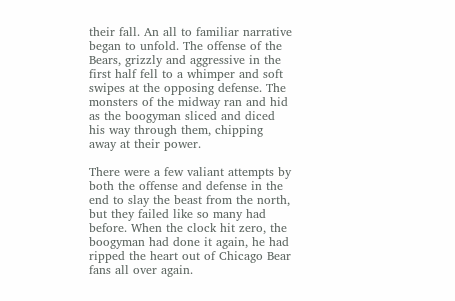their fall. An all to familiar narrative began to unfold. The offense of the Bears, grizzly and aggressive in the first half fell to a whimper and soft swipes at the opposing defense. The monsters of the midway ran and hid as the boogyman sliced and diced his way through them, chipping away at their power.

There were a few valiant attempts by both the offense and defense in the end to slay the beast from the north, but they failed like so many had before. When the clock hit zero, the boogyman had done it again, he had ripped the heart out of Chicago Bear fans all over again.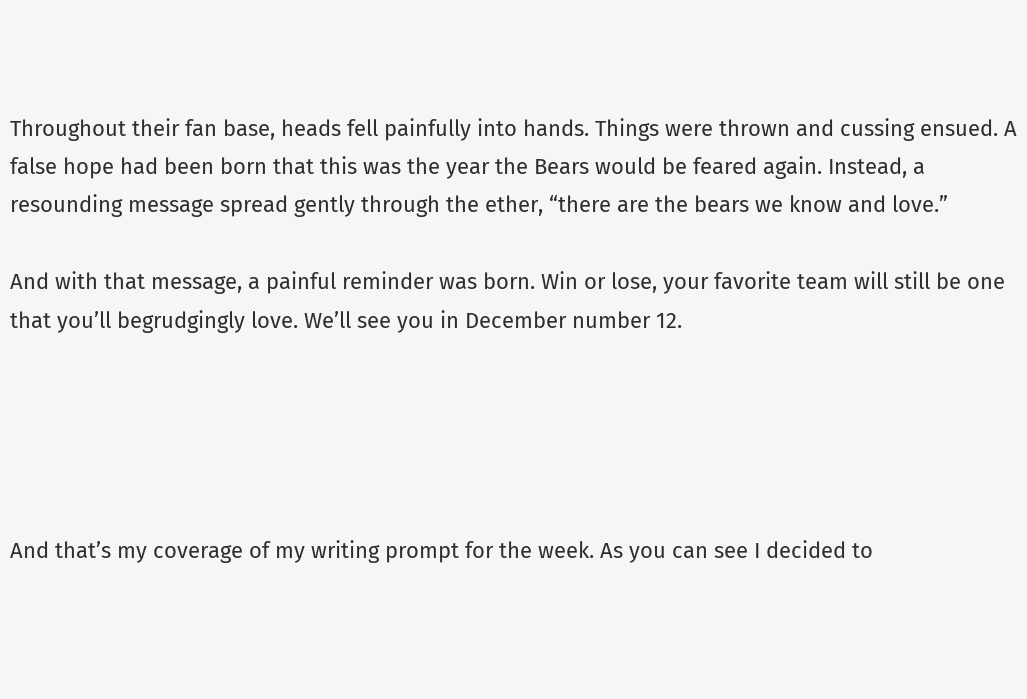Throughout their fan base, heads fell painfully into hands. Things were thrown and cussing ensued. A false hope had been born that this was the year the Bears would be feared again. Instead, a resounding message spread gently through the ether, “there are the bears we know and love.”

And with that message, a painful reminder was born. Win or lose, your favorite team will still be one that you’ll begrudgingly love. We’ll see you in December number 12.





And that’s my coverage of my writing prompt for the week. As you can see I decided to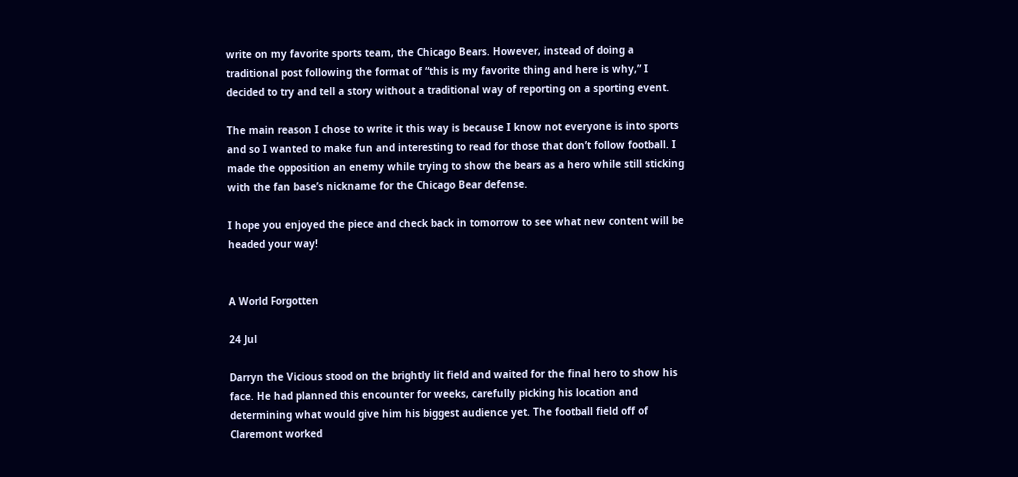write on my favorite sports team, the Chicago Bears. However, instead of doing a traditional post following the format of “this is my favorite thing and here is why,” I decided to try and tell a story without a traditional way of reporting on a sporting event.

The main reason I chose to write it this way is because I know not everyone is into sports and so I wanted to make fun and interesting to read for those that don’t follow football. I made the opposition an enemy while trying to show the bears as a hero while still sticking with the fan base’s nickname for the Chicago Bear defense.

I hope you enjoyed the piece and check back in tomorrow to see what new content will be headed your way!


A World Forgotten

24 Jul

Darryn the Vicious stood on the brightly lit field and waited for the final hero to show his face. He had planned this encounter for weeks, carefully picking his location and determining what would give him his biggest audience yet. The football field off of Claremont worked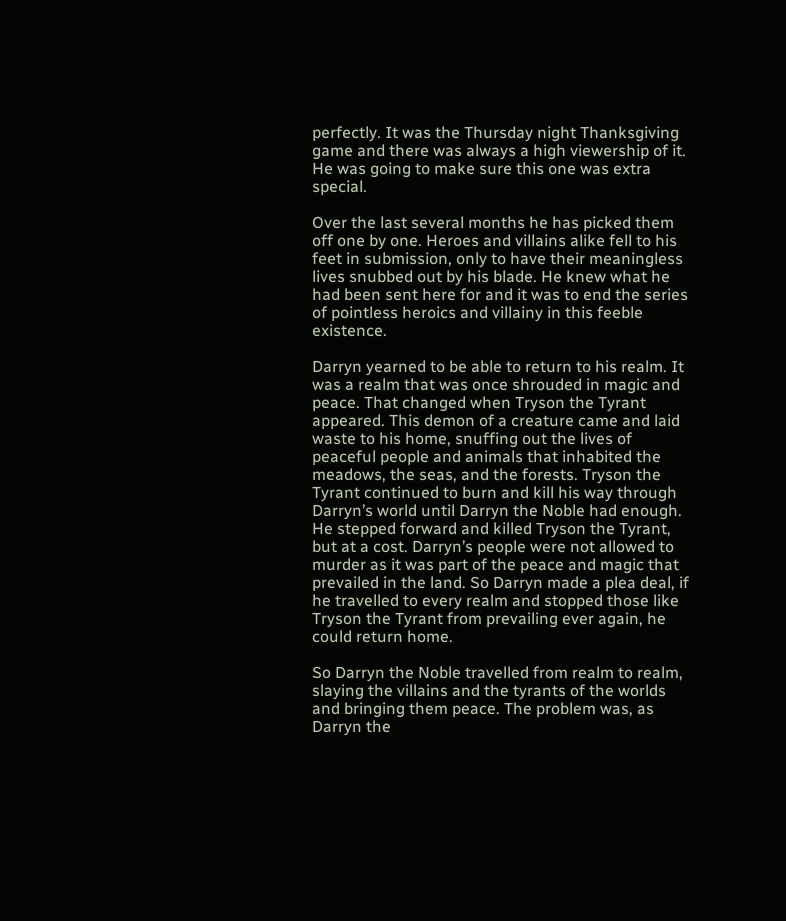perfectly. It was the Thursday night Thanksgiving game and there was always a high viewership of it. He was going to make sure this one was extra special.

Over the last several months he has picked them off one by one. Heroes and villains alike fell to his feet in submission, only to have their meaningless lives snubbed out by his blade. He knew what he had been sent here for and it was to end the series of pointless heroics and villainy in this feeble existence.

Darryn yearned to be able to return to his realm. It was a realm that was once shrouded in magic and peace. That changed when Tryson the Tyrant appeared. This demon of a creature came and laid waste to his home, snuffing out the lives of peaceful people and animals that inhabited the meadows, the seas, and the forests. Tryson the Tyrant continued to burn and kill his way through Darryn’s world until Darryn the Noble had enough. He stepped forward and killed Tryson the Tyrant, but at a cost. Darryn’s people were not allowed to murder as it was part of the peace and magic that prevailed in the land. So Darryn made a plea deal, if he travelled to every realm and stopped those like Tryson the Tyrant from prevailing ever again, he could return home.

So Darryn the Noble travelled from realm to realm, slaying the villains and the tyrants of the worlds and bringing them peace. The problem was, as Darryn the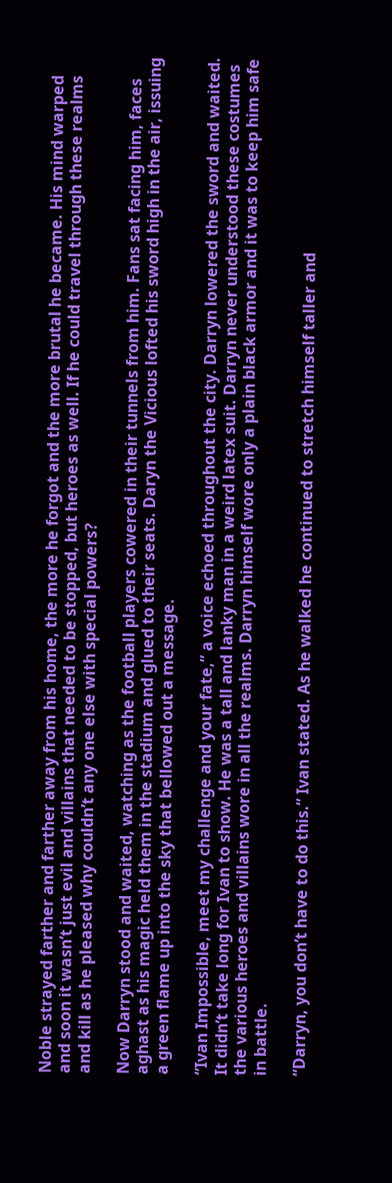Noble strayed farther and farther away from his home, the more he forgot and the more brutal he became. His mind warped and soon it wasn’t just evil and villains that needed to be stopped, but heroes as well. If he could travel through these realms and kill as he pleased why couldn’t any one else with special powers?

Now Darryn stood and waited, watching as the football players cowered in their tunnels from him. Fans sat facing him, faces aghast as his magic held them in the stadium and glued to their seats. Daryn the Vicious lofted his sword high in the air, issuing a green flame up into the sky that bellowed out a message.

“Ivan Impossible, meet my challenge and your fate,” a voice echoed throughout the city. Darryn lowered the sword and waited. It didn’t take long for Ivan to show. He was a tall and lanky man in a weird latex suit. Darryn never understood these costumes the various heroes and villains wore in all the realms. Darryn himself wore only a plain black armor and it was to keep him safe in battle.

“Darryn, you don’t have to do this.” Ivan stated. As he walked he continued to stretch himself taller and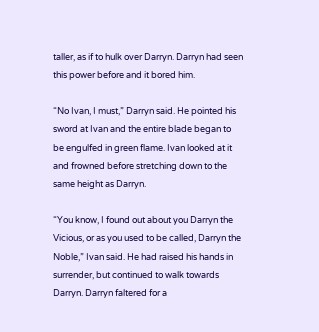taller, as if to hulk over Darryn. Darryn had seen this power before and it bored him.

“No Ivan, I must,” Darryn said. He pointed his sword at Ivan and the entire blade began to be engulfed in green flame. Ivan looked at it and frowned before stretching down to the same height as Darryn.

“You know, I found out about you Darryn the Vicious, or as you used to be called, Darryn the Noble,” Ivan said. He had raised his hands in surrender, but continued to walk towards Darryn. Darryn faltered for a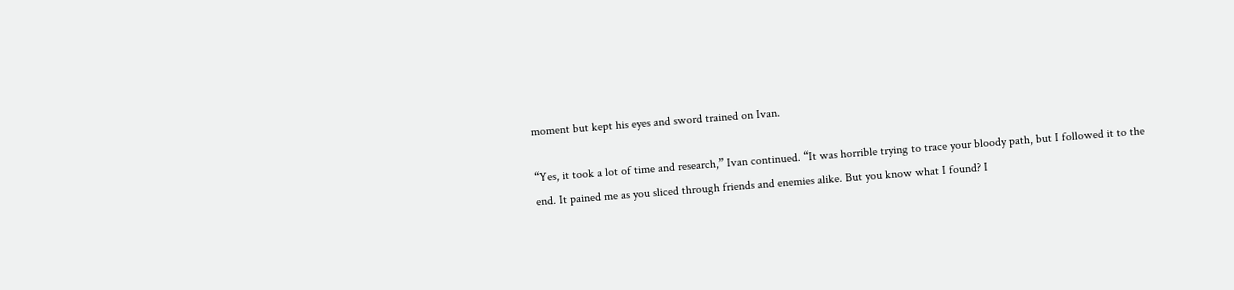moment but kept his eyes and sword trained on Ivan.

“Yes, it took a lot of time and research,” Ivan continued. “It was horrible trying to trace your bloody path, but I followed it to the end. It pained me as you sliced through friends and enemies alike. But you know what I found? I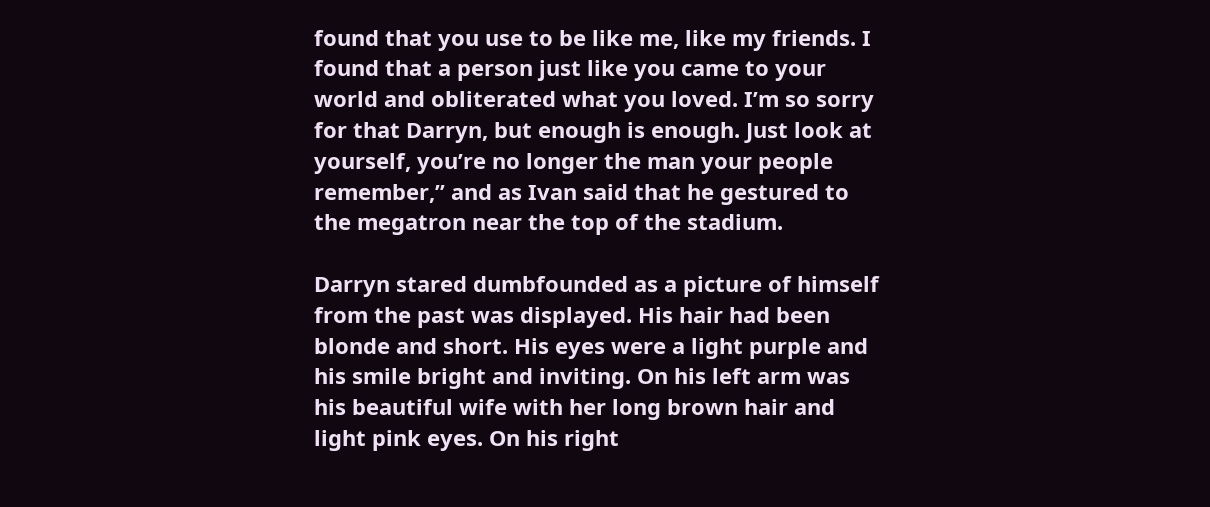found that you use to be like me, like my friends. I found that a person just like you came to your world and obliterated what you loved. I’m so sorry for that Darryn, but enough is enough. Just look at yourself, you’re no longer the man your people remember,” and as Ivan said that he gestured to the megatron near the top of the stadium.

Darryn stared dumbfounded as a picture of himself from the past was displayed. His hair had been blonde and short. His eyes were a light purple and his smile bright and inviting. On his left arm was his beautiful wife with her long brown hair and light pink eyes. On his right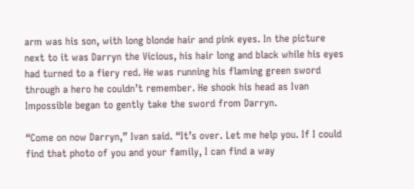arm was his son, with long blonde hair and pink eyes. In the picture next to it was Darryn the Vicious, his hair long and black while his eyes had turned to a fiery red. He was running his flaming green sword through a hero he couldn’t remember. He shook his head as Ivan Impossible began to gently take the sword from Darryn.

“Come on now Darryn,” Ivan said. “It’s over. Let me help you. If I could find that photo of you and your family, I can find a way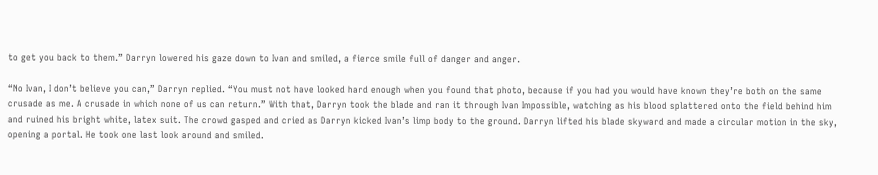to get you back to them.” Darryn lowered his gaze down to Ivan and smiled, a fierce smile full of danger and anger.

“No Ivan, I don’t believe you can,” Darryn replied. “You must not have looked hard enough when you found that photo, because if you had you would have known they’re both on the same crusade as me. A crusade in which none of us can return.” With that, Darryn took the blade and ran it through Ivan Impossible, watching as his blood splattered onto the field behind him and ruined his bright white, latex suit. The crowd gasped and cried as Darryn kicked Ivan’s limp body to the ground. Darryn lifted his blade skyward and made a circular motion in the sky, opening a portal. He took one last look around and smiled.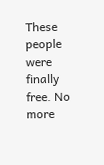These people were finally free. No more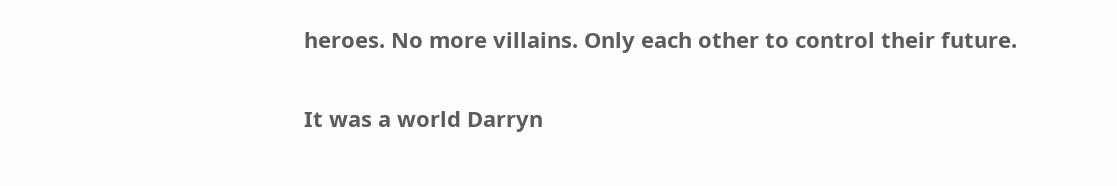heroes. No more villains. Only each other to control their future.

It was a world Darryn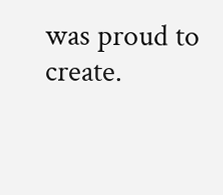was proud to create.